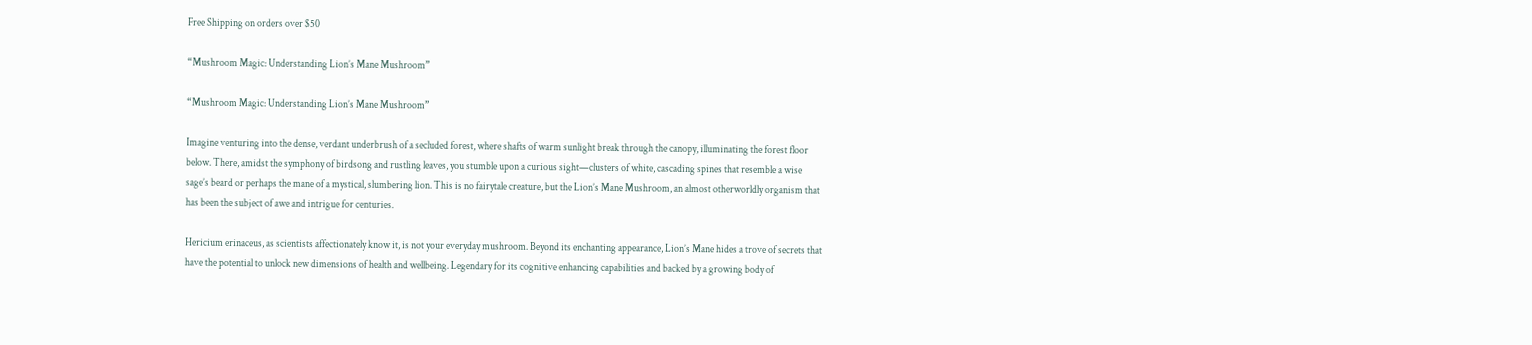Free Shipping on orders over $50

“Mushroom Magic: Understanding Lion’s Mane Mushroom”

“Mushroom Magic: Understanding Lion’s Mane Mushroom”

Imagine venturing into the dense, verdant underbrush of a secluded forest, where shafts of warm sunlight break through the canopy, illuminating the forest floor below. There, amidst the symphony of birdsong and rustling leaves, you stumble upon a curious sight—clusters of white, cascading spines that resemble a wise sage’s beard or perhaps the mane of a mystical, slumbering lion. This is no fairytale creature, but the Lion’s Mane Mushroom, an almost otherworldly organism that has been the subject of awe and intrigue for centuries.

Hericium erinaceus, as scientists affectionately know it, is not your everyday mushroom. Beyond its enchanting appearance, Lion’s Mane hides a trove of secrets that have the potential to unlock new dimensions of health and wellbeing. Legendary for its cognitive enhancing capabilities and backed by a growing body of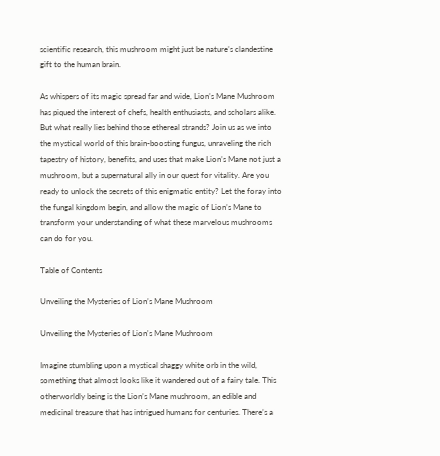scientific research, this mushroom might just be nature’s clandestine gift to the human brain.

As whispers of its magic spread far and wide, Lion’s Mane Mushroom has piqued the interest of chefs, health enthusiasts, and scholars alike. But what really lies behind those ethereal strands? Join us as we into the mystical world of this brain-boosting fungus, unraveling the rich tapestry of history, benefits, and uses that make Lion’s Mane not just a mushroom, but a supernatural ally in our quest for vitality. Are you ready to unlock the secrets of this enigmatic entity? Let the foray into the fungal kingdom begin, and allow the magic of Lion’s Mane to transform your understanding of what these marvelous mushrooms can do for you.

Table of Contents

Unveiling the Mysteries of Lion’s Mane Mushroom

Unveiling the Mysteries of Lion's Mane Mushroom

Imagine stumbling upon a mystical shaggy white orb in the wild, something that almost looks like it wandered out of a fairy tale. This otherworldly being is the Lion’s Mane mushroom, an edible and medicinal treasure that has intrigued humans for centuries. There’s a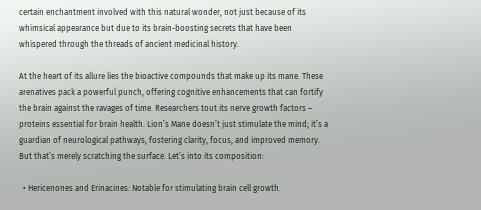certain enchantment involved with this natural wonder, not just because of its whimsical appearance but due to its brain-boosting secrets that have been whispered through the threads of ancient medicinal history.

At the heart of its allure lies the bioactive compounds that make up its mane. These arenatives pack a powerful punch, offering cognitive enhancements that can fortify the brain against the ravages of time. Researchers tout its nerve growth factors – proteins essential for brain health. Lion’s Mane doesn’t just stimulate the mind; it’s a guardian of neurological pathways, fostering clarity, focus, and improved memory. But that’s merely scratching the surface. Let’s into its composition:

  • Hericenones and Erinacines: Notable for stimulating brain cell growth.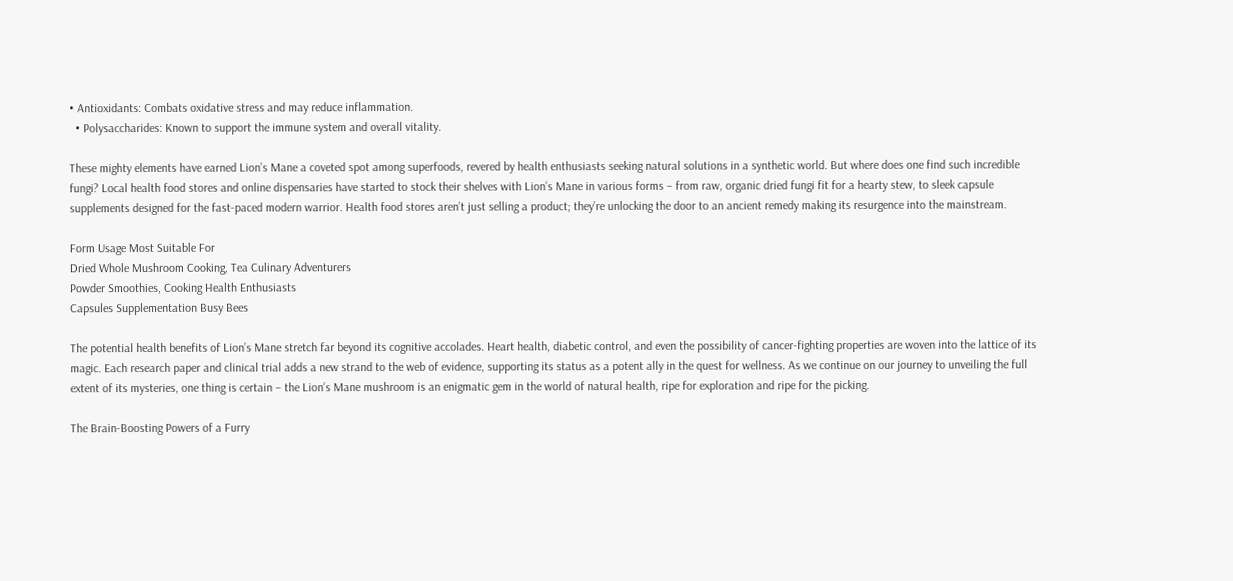• Antioxidants: Combats oxidative stress and may reduce inflammation.
  • Polysaccharides: Known to support the immune system and overall vitality.

These mighty elements have earned Lion’s Mane a coveted spot among superfoods, revered by health enthusiasts seeking natural solutions in a synthetic world. But where does one find such incredible fungi? Local health food stores and online dispensaries have started to stock their shelves with Lion’s Mane in various forms – from raw, organic dried fungi fit for a hearty stew, to sleek capsule supplements designed for the fast-paced modern warrior. Health food stores aren’t just selling a product; they’re unlocking the door to an ancient remedy making its resurgence into the mainstream.

Form Usage Most Suitable For
Dried Whole Mushroom Cooking, Tea Culinary Adventurers
Powder Smoothies, Cooking Health Enthusiasts
Capsules Supplementation Busy Bees

The potential health benefits of Lion’s Mane stretch far beyond its cognitive accolades. Heart health, diabetic control, and even the possibility of cancer-fighting properties are woven into the lattice of its magic. Each research paper and clinical trial adds a new strand to the web of evidence, supporting its status as a potent ally in the quest for wellness. As we continue on our journey to unveiling the full extent of its mysteries, one thing is certain – the Lion’s Mane mushroom is an enigmatic gem in the world of natural health, ripe for exploration and ripe for the picking.

The Brain-Boosting Powers of a Furry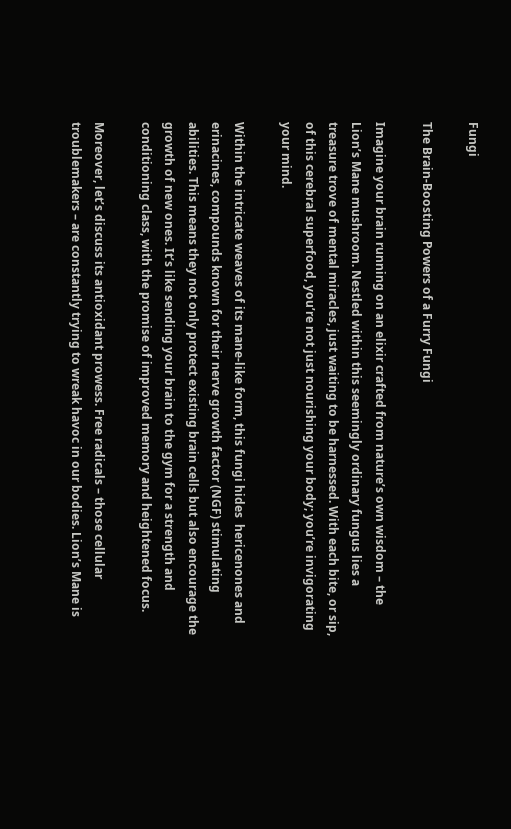Fungi

The Brain-Boosting Powers of a Furry Fungi

Imagine your brain running on an elixir crafted from nature’s own wisdom – the Lion’s Mane mushroom. Nestled within this seemingly ordinary fungus lies a treasure trove of mental miracles, just waiting to be harnessed. With each bite, or sip, of this cerebral superfood, you’re not just nourishing your body; you’re invigorating your mind.

Within the intricate weaves of its mane-like form, this fungi hides  hericenones and erinacines, compounds known for their nerve growth factor (NGF) stimulating abilities. This means they not only protect existing brain cells but also encourage the growth of new ones. It’s like sending your brain to the gym for a strength and conditioning class, with the promise of improved memory and heightened focus.

Moreover, let’s discuss its antioxidant prowess. Free radicals – those cellular troublemakers – are constantly trying to wreak havoc in our bodies. Lion’s Mane is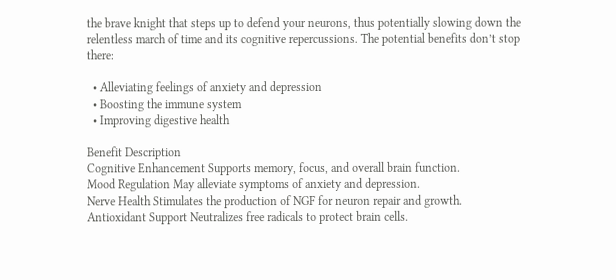the brave knight that steps up to defend your neurons, thus potentially slowing down the relentless march of time and its cognitive repercussions. The potential benefits don’t stop there:

  • Alleviating feelings of anxiety and depression
  • Boosting the immune system
  • Improving digestive health

Benefit Description
Cognitive Enhancement Supports memory, focus, and overall brain function.
Mood Regulation May alleviate symptoms of anxiety and depression.
Nerve Health Stimulates the production of NGF for neuron repair and growth.
Antioxidant Support Neutralizes free radicals to protect brain cells.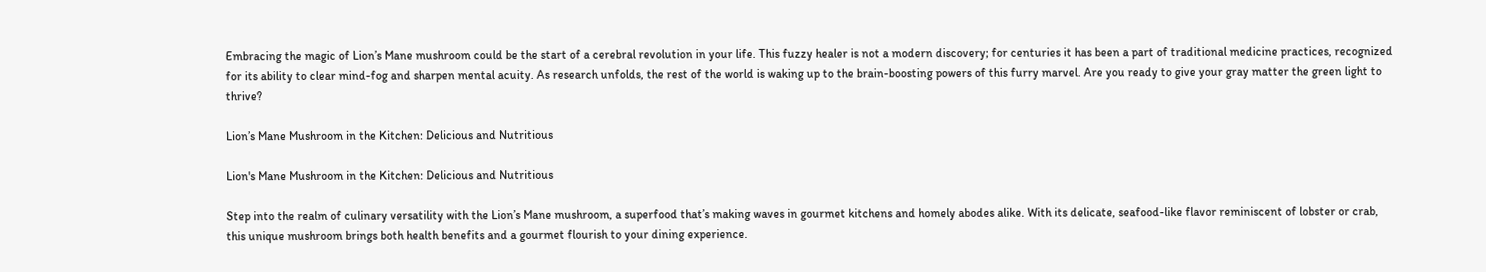Embracing the magic of Lion’s Mane mushroom could be the start of a cerebral revolution in your life. This fuzzy healer is not a modern discovery; for centuries it has been a part of traditional medicine practices, recognized for its ability to clear mind-fog and sharpen mental acuity. As research unfolds, the rest of the world is waking up to the brain-boosting powers of this furry marvel. Are you ready to give your gray matter the green light to thrive?

Lion’s Mane Mushroom in the Kitchen: Delicious and Nutritious

Lion's Mane Mushroom in the Kitchen: Delicious and Nutritious

Step into the realm of culinary versatility with the Lion’s Mane mushroom, a superfood that’s making waves in gourmet kitchens and homely abodes alike. With its delicate, seafood-like flavor reminiscent of lobster or crab, this unique mushroom brings both health benefits and a gourmet flourish to your dining experience.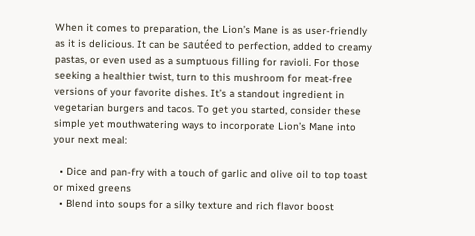When it comes to preparation, the Lion’s Mane is as user-friendly as it is delicious. It can be sautéed to perfection, added to creamy pastas, or even used as a sumptuous filling for ravioli. For those seeking a healthier twist, turn to this mushroom for meat-free versions of your favorite dishes. It’s a standout ingredient in  vegetarian burgers and tacos. To get you started, consider these simple yet mouthwatering ways to incorporate Lion’s Mane into your next meal:

  • Dice and pan-fry with a touch of garlic and olive oil to top toast or mixed greens
  • Blend into soups for a silky texture and rich flavor boost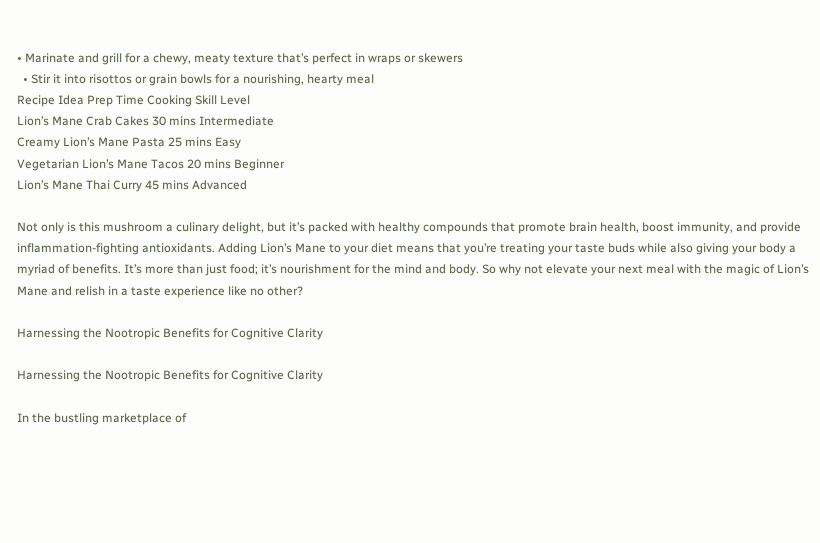• Marinate and grill for a chewy, meaty texture that’s perfect in wraps or skewers
  • Stir it into risottos or grain bowls for a nourishing, hearty meal
Recipe Idea Prep Time Cooking Skill Level
Lion’s Mane Crab Cakes 30 mins Intermediate
Creamy Lion’s Mane Pasta 25 mins Easy
Vegetarian Lion’s Mane Tacos 20 mins Beginner
Lion’s Mane Thai Curry 45 mins Advanced

Not only is this mushroom a culinary delight, but it’s packed with healthy compounds that promote brain health, boost immunity, and provide inflammation-fighting antioxidants. Adding Lion’s Mane to your diet means that you’re treating your taste buds while also giving your body a myriad of benefits. It’s more than just food; it’s nourishment for the mind and body. So why not elevate your next meal with the magic of Lion’s Mane and relish in a taste experience like no other?

Harnessing the Nootropic Benefits for Cognitive Clarity

Harnessing the Nootropic Benefits for Cognitive Clarity

In the bustling marketplace of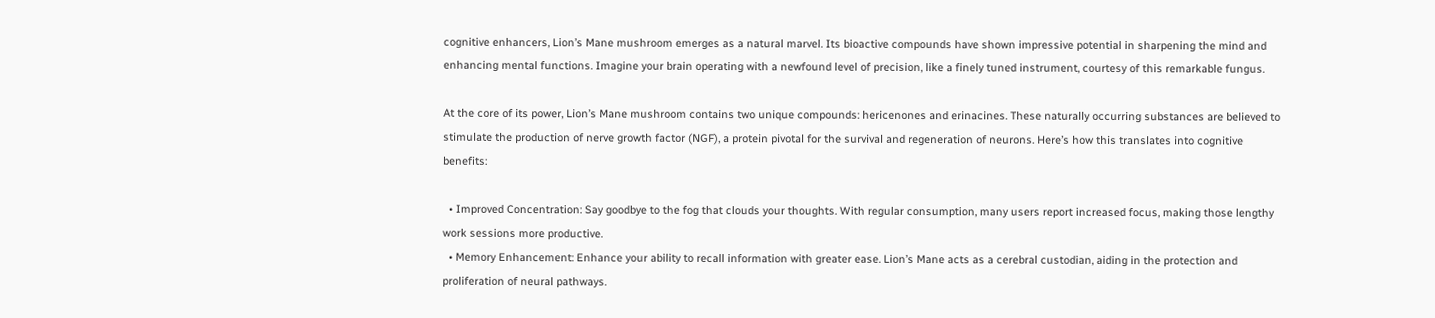cognitive enhancers, Lion’s Mane mushroom emerges as a natural marvel. Its bioactive compounds have shown impressive potential in sharpening the mind and enhancing mental functions. Imagine your brain operating with a newfound level of precision, like a finely tuned instrument, courtesy of this remarkable fungus.

At the core of its power, Lion’s Mane mushroom contains two unique compounds: hericenones and erinacines. These naturally occurring substances are believed to stimulate the production of nerve growth factor (NGF), a protein pivotal for the survival and regeneration of neurons. Here’s how this translates into cognitive benefits:

  • Improved Concentration: Say goodbye to the fog that clouds your thoughts. With regular consumption, many users report increased focus, making those lengthy work sessions more productive.
  • Memory Enhancement: Enhance your ability to recall information with greater ease. Lion’s Mane acts as a cerebral custodian, aiding in the protection and proliferation of neural pathways.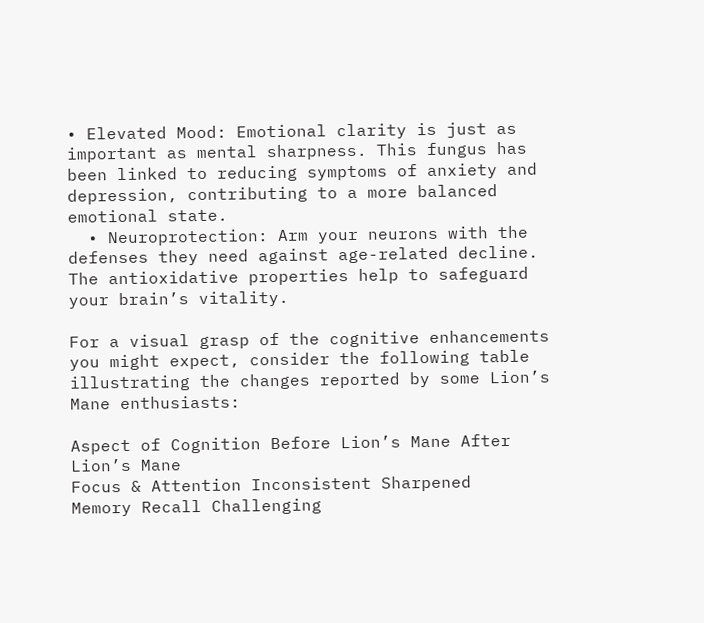• Elevated Mood: Emotional clarity is just as important as mental sharpness. This fungus has been linked to reducing symptoms of anxiety and depression, contributing to a more balanced emotional state.
  • Neuroprotection: Arm your neurons with the defenses they need against age-related decline. The antioxidative properties help to safeguard your brain’s vitality.

For a visual grasp of the cognitive enhancements you might expect, consider the following table illustrating the changes reported by some Lion’s Mane enthusiasts:

Aspect of Cognition Before Lion’s Mane After Lion’s Mane
Focus & Attention Inconsistent Sharpened
Memory Recall Challenging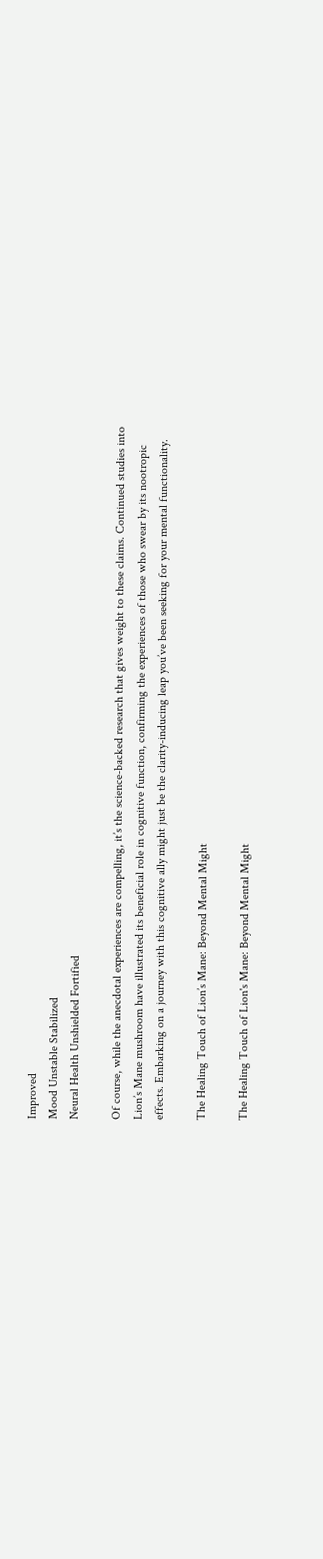Improved
Mood Unstable Stabilized
Neural Health Unshielded Fortified

Of course, while the anecdotal experiences are compelling, it’s the science-backed research that gives weight to these claims. Continued studies into Lion’s Mane mushroom have illustrated its beneficial role in cognitive function, confirming the experiences of those who swear by its nootropic effects. Embarking on a journey with this cognitive ally might just be the clarity-inducing leap you’ve been seeking for your mental functionality.

The Healing Touch of Lion’s Mane: Beyond Mental Might

The Healing Touch of Lion's Mane: Beyond Mental Might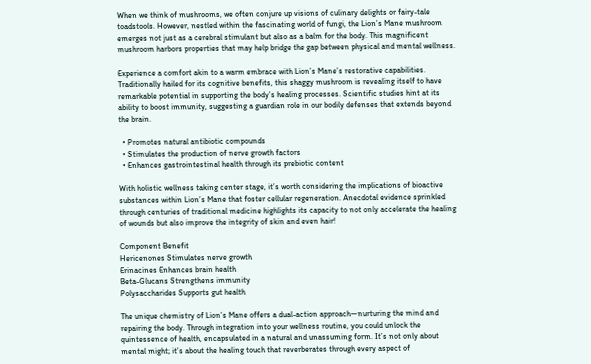When we think of mushrooms, we often conjure up visions of culinary delights or fairy-tale toadstools. However, nestled within the fascinating world of fungi, the Lion’s Mane mushroom emerges not just as a cerebral stimulant but also as a balm for the body. This magnificent mushroom harbors properties that may help bridge the gap between physical and mental wellness.

Experience a comfort akin to a warm embrace with Lion’s Mane’s restorative capabilities. Traditionally hailed for its cognitive benefits, this shaggy mushroom is revealing itself to have remarkable potential in supporting the body’s healing processes. Scientific studies hint at its ability to boost immunity, suggesting a guardian role in our bodily defenses that extends beyond the brain.

  • Promotes natural antibiotic compounds
  • Stimulates the production of nerve growth factors
  • Enhances gastrointestinal health through its prebiotic content

With holistic wellness taking center stage, it’s worth considering the implications of bioactive substances within Lion’s Mane that foster cellular regeneration. Anecdotal evidence sprinkled through centuries of traditional medicine highlights its capacity to not only accelerate the healing of wounds but also improve the integrity of skin and even hair!

Component Benefit
Hericenones Stimulates nerve growth
Erinacines Enhances brain health
Beta-Glucans Strengthens immunity
Polysaccharides Supports gut health

The unique chemistry of Lion’s Mane offers a dual-action approach—nurturing the mind and repairing the body. Through integration into your wellness routine, you could unlock the quintessence of health, encapsulated in a natural and unassuming form. It’s not only about mental might; it’s about the healing touch that reverberates through every aspect of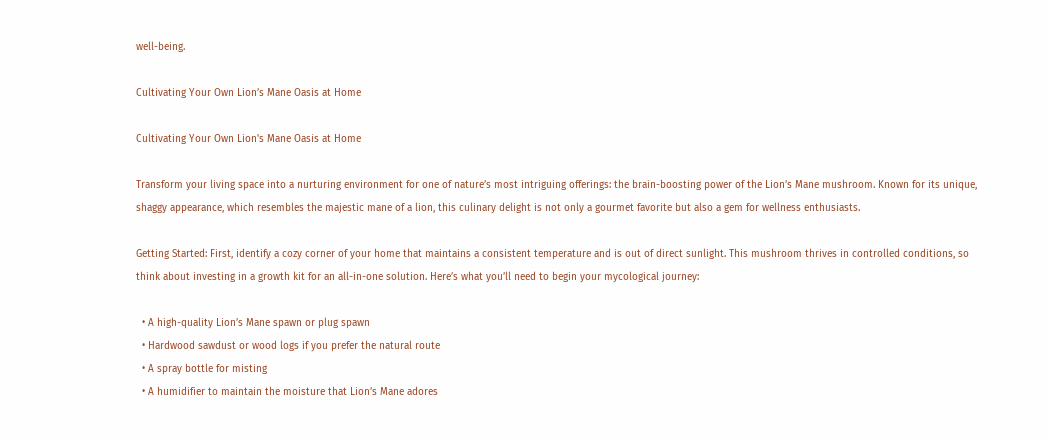well-being.

Cultivating Your Own Lion’s Mane Oasis at Home

Cultivating Your Own Lion's Mane Oasis at Home

Transform your living space into a nurturing environment for one of nature’s most intriguing offerings: the brain-boosting power of the Lion’s Mane mushroom. Known for its unique, shaggy appearance, which resembles the majestic mane of a lion, this culinary delight is not only a gourmet favorite but also a gem for wellness enthusiasts.

Getting Started: First, identify a cozy corner of your home that maintains a consistent temperature and is out of direct sunlight. This mushroom thrives in controlled conditions, so think about investing in a growth kit for an all-in-one solution. Here’s what you’ll need to begin your mycological journey:

  • A high-quality Lion’s Mane spawn or plug spawn
  • Hardwood sawdust or wood logs if you prefer the natural route
  • A spray bottle for misting
  • A humidifier to maintain the moisture that Lion’s Mane adores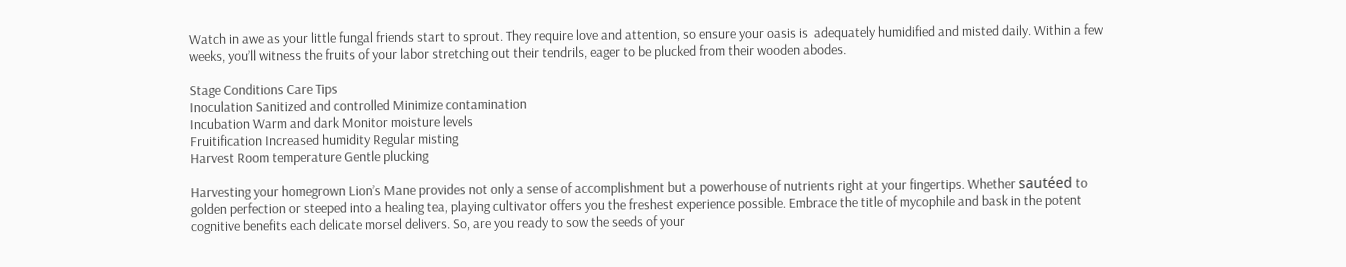Watch in awe as your little fungal friends start to sprout. They require love and attention, so ensure your oasis is  adequately humidified and misted daily. Within a few weeks, you’ll witness the fruits of your labor stretching out their tendrils, eager to be plucked from their wooden abodes.

Stage Conditions Care Tips
Inoculation Sanitized and controlled Minimize contamination
Incubation Warm and dark Monitor moisture levels
Fruitification Increased humidity Regular misting
Harvest Room temperature Gentle plucking

Harvesting your homegrown Lion’s Mane provides not only a sense of accomplishment but a powerhouse of nutrients right at your fingertips. Whether sautéed to golden perfection or steeped into a healing tea, playing cultivator offers you the freshest experience possible. Embrace the title of mycophile and bask in the potent cognitive benefits each delicate morsel delivers. So, are you ready to sow the seeds of your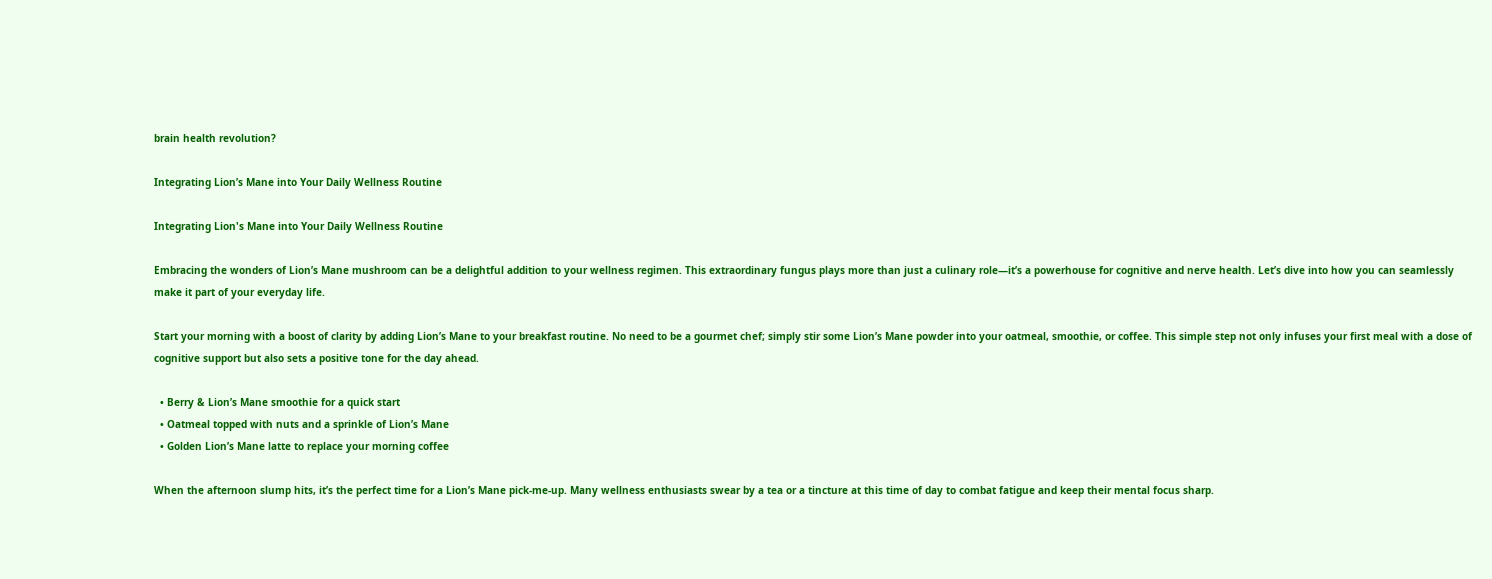brain health revolution?

Integrating Lion’s Mane into Your Daily Wellness Routine

Integrating Lion's Mane into Your Daily Wellness Routine

Embracing the wonders of Lion’s Mane mushroom can be a delightful addition to your wellness regimen. This extraordinary fungus plays more than just a culinary role—it’s a powerhouse for cognitive and nerve health. Let’s dive into how you can seamlessly make it part of your everyday life.

Start your morning with a boost of clarity by adding Lion’s Mane to your breakfast routine. No need to be a gourmet chef; simply stir some Lion’s Mane powder into your oatmeal, smoothie, or coffee. This simple step not only infuses your first meal with a dose of cognitive support but also sets a positive tone for the day ahead.

  • Berry & Lion’s Mane smoothie for a quick start
  • Oatmeal topped with nuts and a sprinkle of Lion’s Mane
  • Golden Lion’s Mane latte to replace your morning coffee

When the afternoon slump hits, it’s the perfect time for a Lion’s Mane pick-me-up. Many wellness enthusiasts swear by a tea or a tincture at this time of day to combat fatigue and keep their mental focus sharp.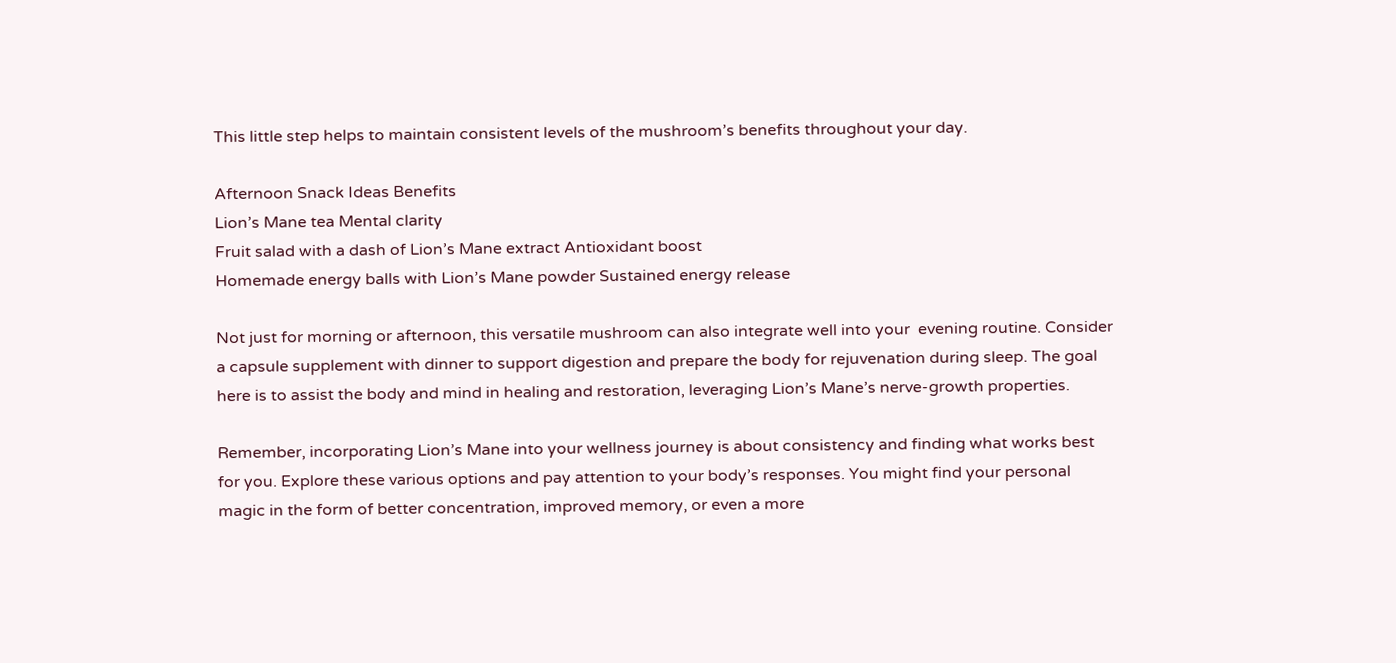This little step helps to maintain consistent levels of the mushroom’s benefits throughout your day.

Afternoon Snack Ideas Benefits
Lion’s Mane tea Mental clarity
Fruit salad with a dash of Lion’s Mane extract Antioxidant boost
Homemade energy balls with Lion’s Mane powder Sustained energy release

Not just for morning or afternoon, this versatile mushroom can also integrate well into your  evening routine. Consider a capsule supplement with dinner to support digestion and prepare the body for rejuvenation during sleep. The goal here is to assist the body and mind in healing and restoration, leveraging Lion’s Mane’s nerve-growth properties.

Remember, incorporating Lion’s Mane into your wellness journey is about consistency and finding what works best for you. Explore these various options and pay attention to your body’s responses. You might find your personal magic in the form of better concentration, improved memory, or even a more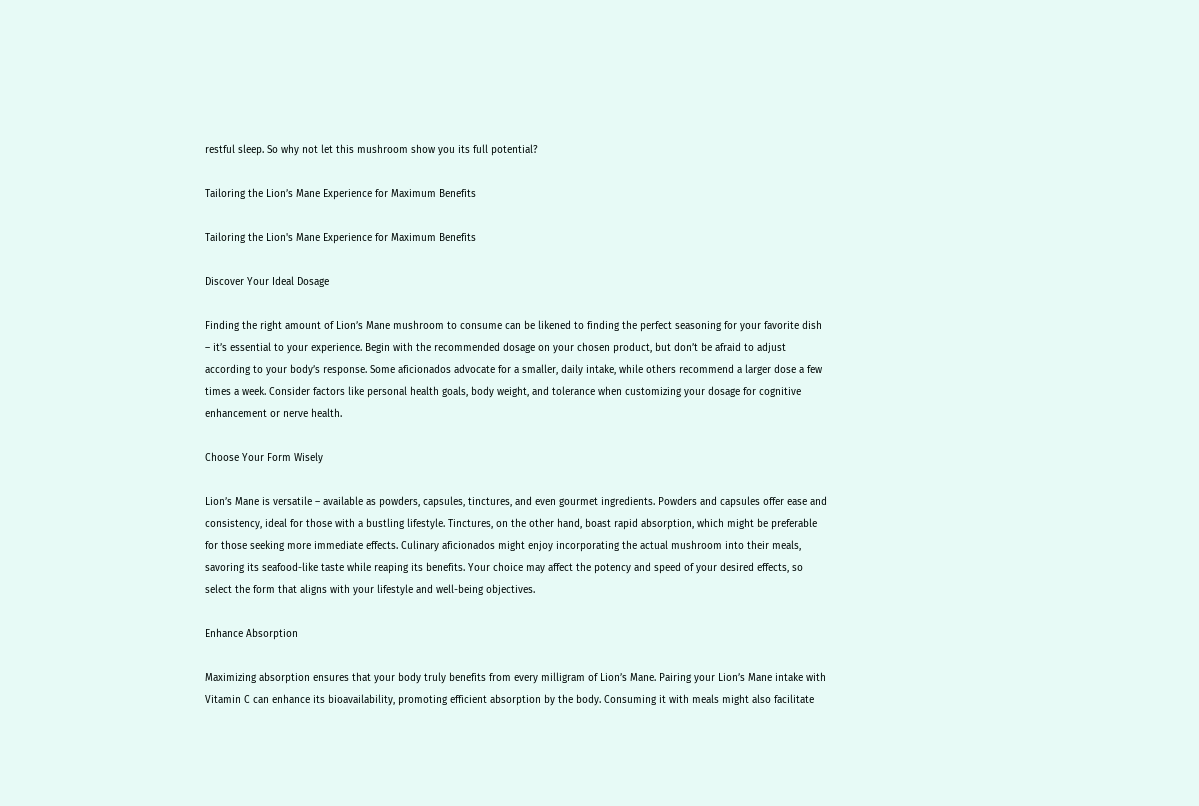restful sleep. So why not let this mushroom show you its full potential?

Tailoring the Lion’s Mane Experience for Maximum Benefits

Tailoring the Lion's Mane Experience for Maximum Benefits

Discover Your Ideal Dosage

Finding the right amount of Lion’s Mane mushroom to consume can be likened to finding the perfect seasoning for your favorite dish – it’s essential to your experience. Begin with the recommended dosage on your chosen product, but don’t be afraid to adjust according to your body’s response. Some aficionados advocate for a smaller, daily intake, while others recommend a larger dose a few times a week. Consider factors like personal health goals, body weight, and tolerance when customizing your dosage for cognitive enhancement or nerve health.

Choose Your Form Wisely

Lion’s Mane is versatile – available as powders, capsules, tinctures, and even gourmet ingredients. Powders and capsules offer ease and consistency, ideal for those with a bustling lifestyle. Tinctures, on the other hand, boast rapid absorption, which might be preferable for those seeking more immediate effects. Culinary aficionados might enjoy incorporating the actual mushroom into their meals, savoring its seafood-like taste while reaping its benefits. Your choice may affect the potency and speed of your desired effects, so select the form that aligns with your lifestyle and well-being objectives.

Enhance Absorption

Maximizing absorption ensures that your body truly benefits from every milligram of Lion’s Mane. Pairing your Lion’s Mane intake with Vitamin C can enhance its bioavailability, promoting efficient absorption by the body. Consuming it with meals might also facilitate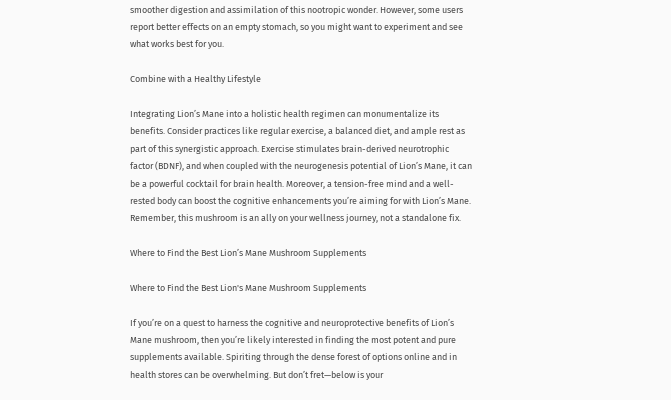smoother digestion and assimilation of this nootropic wonder. However, some users report better effects on an empty stomach, so you might want to experiment and see what works best for you.

Combine with a Healthy Lifestyle

Integrating Lion’s Mane into a holistic health regimen can monumentalize its benefits. Consider practices like regular exercise, a balanced diet, and ample rest as part of this synergistic approach. Exercise stimulates brain-derived neurotrophic factor (BDNF), and when coupled with the neurogenesis potential of Lion’s Mane, it can be a powerful cocktail for brain health. Moreover, a tension-free mind and a well-rested body can boost the cognitive enhancements you’re aiming for with Lion’s Mane. Remember, this mushroom is an ally on your wellness journey, not a standalone fix.

Where to Find the Best Lion’s Mane Mushroom Supplements

Where to Find the Best Lion's Mane Mushroom Supplements

If you’re on a quest to harness the cognitive and neuroprotective benefits of Lion’s Mane mushroom, then you’re likely interested in finding the most potent and pure supplements available. Spiriting through the dense forest of options online and in health stores can be overwhelming. But don’t fret—below is your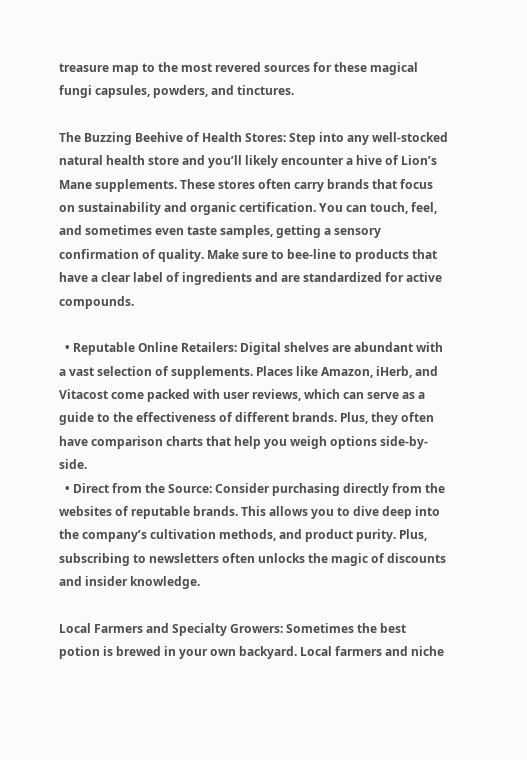treasure map to the most revered sources for these magical fungi capsules, powders, and tinctures.

The Buzzing Beehive of Health Stores: Step into any well-stocked natural health store and you’ll likely encounter a hive of Lion’s Mane supplements. These stores often carry brands that focus on sustainability and organic certification. You can touch, feel, and sometimes even taste samples, getting a sensory confirmation of quality. Make sure to bee-line to products that have a clear label of ingredients and are standardized for active compounds.

  • Reputable Online Retailers: Digital shelves are abundant with a vast selection of supplements. Places like Amazon, iHerb, and Vitacost come packed with user reviews, which can serve as a guide to the effectiveness of different brands. Plus, they often have comparison charts that help you weigh options side-by-side.
  • Direct from the Source: Consider purchasing directly from the websites of reputable brands. This allows you to dive deep into the company’s cultivation methods, and product purity. Plus, subscribing to newsletters often unlocks the magic of discounts and insider knowledge.

Local Farmers and Specialty Growers: Sometimes the best potion is brewed in your own backyard. Local farmers and niche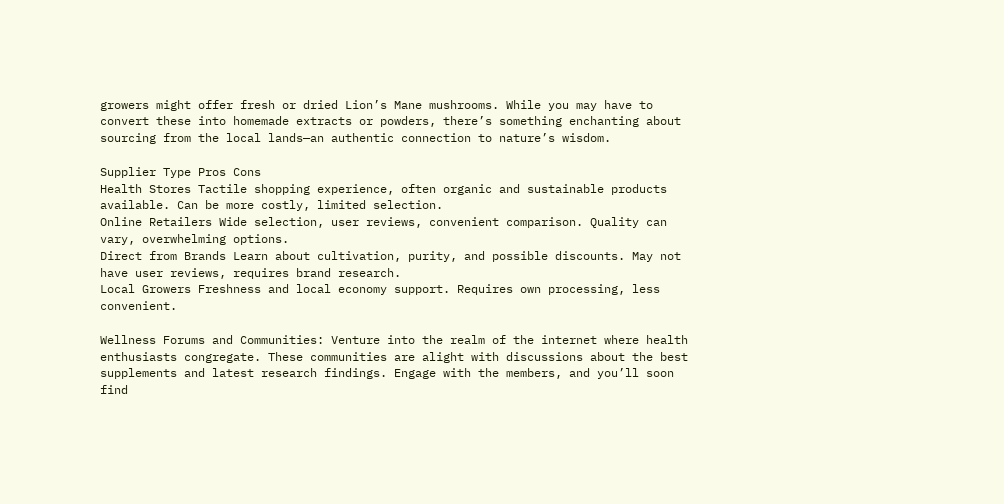growers might offer fresh or dried Lion’s Mane mushrooms. While you may have to convert these into homemade extracts or powders, there’s something enchanting about sourcing from the local lands—an authentic connection to nature’s wisdom.

Supplier Type Pros Cons
Health Stores Tactile shopping experience, often organic and sustainable products available. Can be more costly, limited selection.
Online Retailers Wide selection, user reviews, convenient comparison. Quality can vary, overwhelming options.
Direct from Brands Learn about cultivation, purity, and possible discounts. May not have user reviews, requires brand research.
Local Growers Freshness and local economy support. Requires own processing, less convenient.

Wellness Forums and Communities: Venture into the realm of the internet where health enthusiasts congregate. These communities are alight with discussions about the best supplements and latest research findings. Engage with the members, and you’ll soon find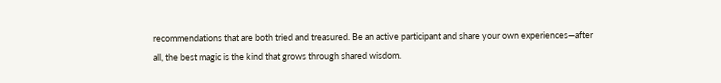recommendations that are both tried and treasured. Be an active participant and share your own experiences—after all, the best magic is the kind that grows through shared wisdom.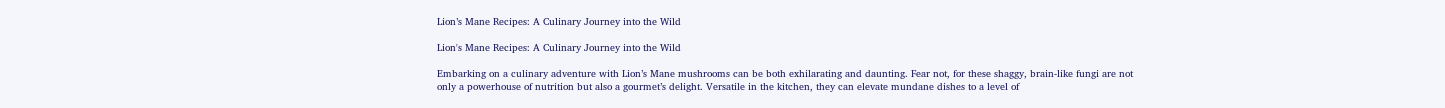Lion’s Mane Recipes: A Culinary Journey into the Wild

Lion's Mane Recipes: A Culinary Journey into the Wild

Embarking on a culinary adventure with Lion’s Mane mushrooms can be both exhilarating and daunting. Fear not, for these shaggy, brain-like fungi are not only a powerhouse of nutrition but also a gourmet’s delight. Versatile in the kitchen, they can elevate mundane dishes to a level of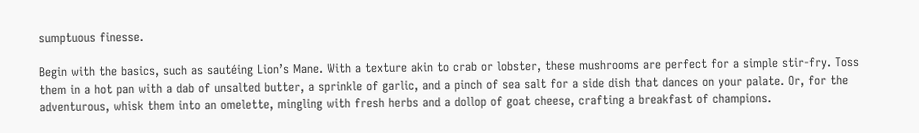sumptuous finesse.

Begin with the basics, such as sautéing Lion’s Mane. With a texture akin to crab or lobster, these mushrooms are perfect for a simple stir-fry. Toss them in a hot pan with a dab of unsalted butter, a sprinkle of garlic, and a pinch of sea salt for a side dish that dances on your palate. Or, for the adventurous, whisk them into an omelette, mingling with fresh herbs and a dollop of goat cheese, crafting a breakfast of champions.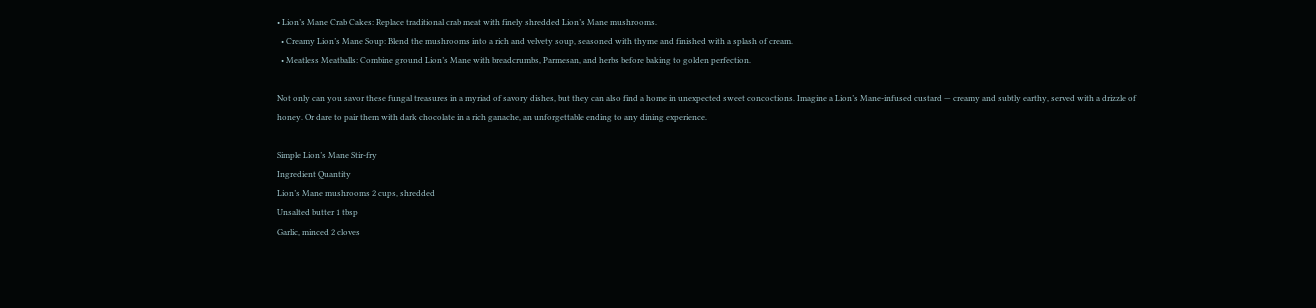• Lion’s Mane Crab Cakes: Replace traditional crab meat with finely shredded Lion’s Mane mushrooms.
  • Creamy Lion’s Mane Soup: Blend the mushrooms into a rich and velvety soup, seasoned with thyme and finished with a splash of cream.
  • Meatless Meatballs: Combine ground Lion’s Mane with breadcrumbs, Parmesan, and herbs before baking to golden perfection.

Not only can you savor these fungal treasures in a myriad of savory dishes, but they can also find a home in unexpected sweet concoctions. Imagine a Lion’s Mane-infused custard — creamy and subtly earthy, served with a drizzle of honey. Or dare to pair them with dark chocolate in a rich ganache, an unforgettable ending to any dining experience.

Simple Lion’s Mane Stir-fry
Ingredient Quantity
Lion’s Mane mushrooms 2 cups, shredded
Unsalted butter 1 tbsp
Garlic, minced 2 cloves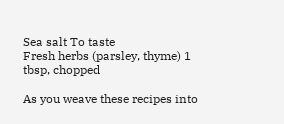Sea salt To taste
Fresh herbs (parsley, thyme) 1 tbsp, chopped

As you weave these recipes into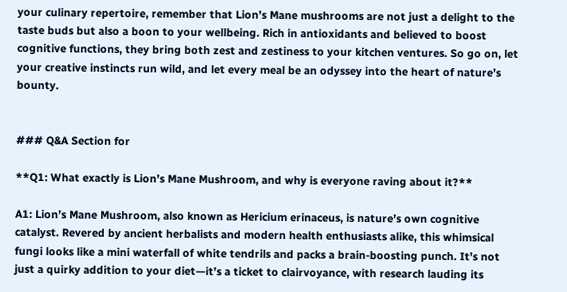your culinary repertoire, remember that Lion’s Mane mushrooms are not just a delight to the taste buds but also a boon to your wellbeing. Rich in antioxidants and believed to boost cognitive functions, they bring both zest and zestiness to your kitchen ventures. So go on, let your creative instincts run wild, and let every meal be an odyssey into the heart of nature’s bounty.


### Q&A Section for

**Q1: What exactly is Lion’s Mane Mushroom, and why is everyone raving about it?**

A1: Lion’s Mane Mushroom, also known as Hericium erinaceus, is nature’s own cognitive catalyst. Revered by ancient herbalists and modern health enthusiasts alike, this whimsical fungi looks like a mini waterfall of white tendrils and packs a brain-boosting punch. It’s not just a quirky addition to your diet—it’s a ticket to clairvoyance, with research lauding its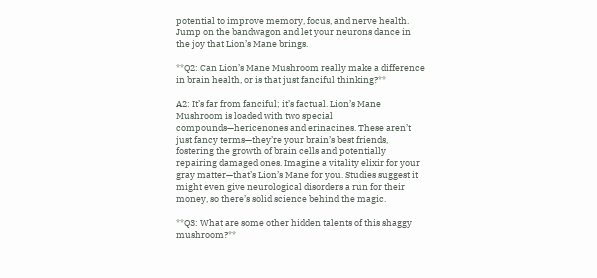potential to improve memory, focus, and nerve health. Jump on the bandwagon and let your neurons dance in the joy that Lion’s Mane brings.

**Q2: Can Lion’s Mane Mushroom really make a difference in brain health, or is that just fanciful thinking?**

A2: It’s far from fanciful; it’s factual. Lion’s Mane Mushroom is loaded with two special compounds—hericenones and erinacines. These aren’t just fancy terms—they’re your brain’s best friends, fostering the growth of brain cells and potentially repairing damaged ones. Imagine a vitality elixir for your gray matter—that’s Lion’s Mane for you. Studies suggest it might even give neurological disorders a run for their money, so there’s solid science behind the magic.

**Q3: What are some other hidden talents of this shaggy mushroom?**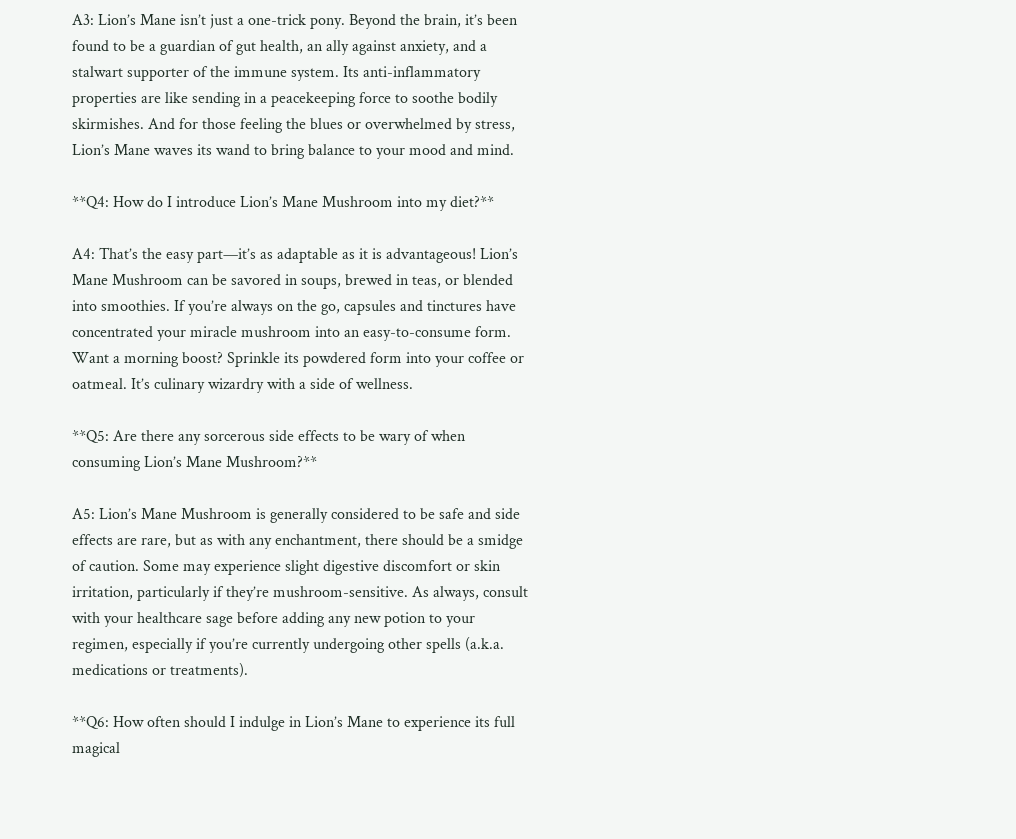A3: Lion’s Mane isn’t just a one-trick pony. Beyond the brain, it’s been found to be a guardian of gut health, an ally against anxiety, and a stalwart supporter of the immune system. Its anti-inflammatory properties are like sending in a peacekeeping force to soothe bodily skirmishes. And for those feeling the blues or overwhelmed by stress, Lion’s Mane waves its wand to bring balance to your mood and mind.

**Q4: How do I introduce Lion’s Mane Mushroom into my diet?**

A4: That’s the easy part—it’s as adaptable as it is advantageous! Lion’s Mane Mushroom can be savored in soups, brewed in teas, or blended into smoothies. If you’re always on the go, capsules and tinctures have concentrated your miracle mushroom into an easy-to-consume form. Want a morning boost? Sprinkle its powdered form into your coffee or oatmeal. It’s culinary wizardry with a side of wellness.

**Q5: Are there any sorcerous side effects to be wary of when consuming Lion’s Mane Mushroom?**

A5: Lion’s Mane Mushroom is generally considered to be safe and side effects are rare, but as with any enchantment, there should be a smidge of caution. Some may experience slight digestive discomfort or skin irritation, particularly if they’re mushroom-sensitive. As always, consult with your healthcare sage before adding any new potion to your regimen, especially if you’re currently undergoing other spells (a.k.a. medications or treatments).

**Q6: How often should I indulge in Lion’s Mane to experience its full magical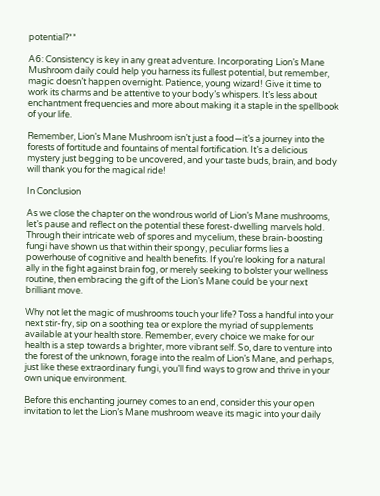potential?**

A6: Consistency is key in any great adventure. Incorporating Lion’s Mane Mushroom daily could help you harness its fullest potential, but remember, magic doesn’t happen overnight. Patience, young wizard! Give it time to work its charms and be attentive to your body’s whispers. It’s less about enchantment frequencies and more about making it a staple in the spellbook of your life.

Remember, Lion’s Mane Mushroom isn’t just a food—it’s a journey into the forests of fortitude and fountains of mental fortification. It’s a delicious mystery just begging to be uncovered, and your taste buds, brain, and body will thank you for the magical ride!

In Conclusion

As we close the chapter on the wondrous world of Lion’s Mane mushrooms, let’s pause and reflect on the potential these forest-dwelling marvels hold. Through their intricate web of spores and mycelium, these brain-boosting fungi have shown us that within their spongy, peculiar forms lies a powerhouse of cognitive and health benefits. If you’re looking for a natural ally in the fight against brain fog, or merely seeking to bolster your wellness routine, then embracing the gift of the Lion’s Mane could be your next brilliant move.

Why not let the magic of mushrooms touch your life? Toss a handful into your next stir-fry, sip on a soothing tea or explore the myriad of supplements available at your health store. Remember, every choice we make for our health is a step towards a brighter, more vibrant self. So, dare to venture into the forest of the unknown, forage into the realm of Lion’s Mane, and perhaps, just like these extraordinary fungi, you’ll find ways to grow and thrive in your own unique environment.

Before this enchanting journey comes to an end, consider this your open invitation to let the Lion’s Mane mushroom weave its magic into your daily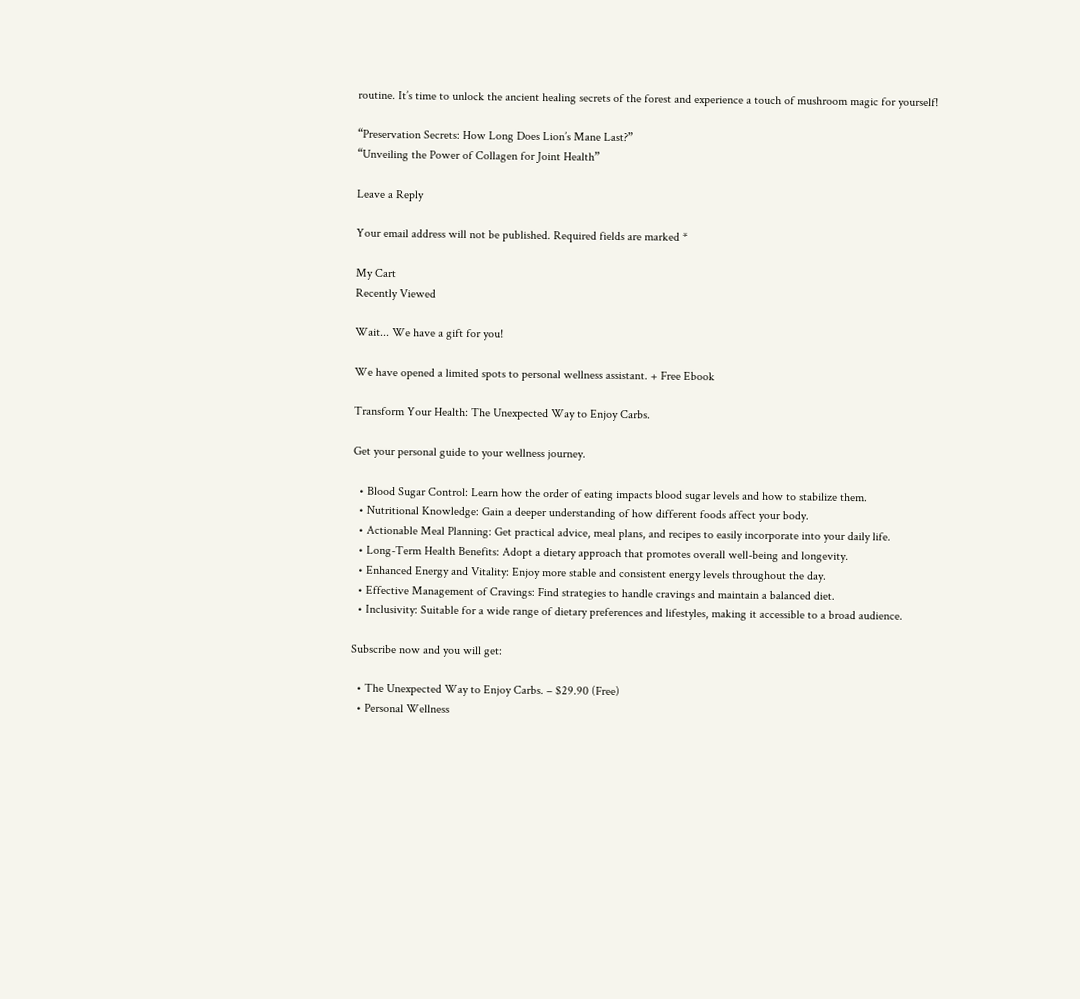routine. It’s time to unlock the ancient healing secrets of the forest and experience a touch of mushroom magic for yourself!

“Preservation Secrets: How Long Does Lion’s Mane Last?”
“Unveiling the Power of Collagen for Joint Health”

Leave a Reply

Your email address will not be published. Required fields are marked *

My Cart
Recently Viewed

Wait... We have a gift for you!

We have opened a limited spots to personal wellness assistant. + Free Ebook

Transform Your Health: The Unexpected Way to Enjoy Carbs.

Get your personal guide to your wellness journey.

  • Blood Sugar Control: Learn how the order of eating impacts blood sugar levels and how to stabilize them.
  • Nutritional Knowledge: Gain a deeper understanding of how different foods affect your body.
  • Actionable Meal Planning: Get practical advice, meal plans, and recipes to easily incorporate into your daily life.
  • Long-Term Health Benefits: Adopt a dietary approach that promotes overall well-being and longevity.
  • Enhanced Energy and Vitality: Enjoy more stable and consistent energy levels throughout the day.
  • Effective Management of Cravings: Find strategies to handle cravings and maintain a balanced diet.
  • Inclusivity: Suitable for a wide range of dietary preferences and lifestyles, making it accessible to a broad audience.

Subscribe now and you will get:

  • The Unexpected Way to Enjoy Carbs. – $29.90 (Free)
  • Personal Wellness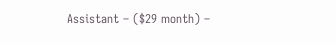Assistant – ($29 month) –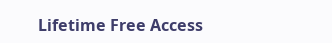Lifetime Free Access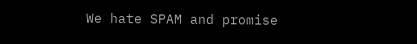We hate SPAM and promise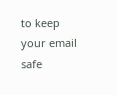to keep your email safe